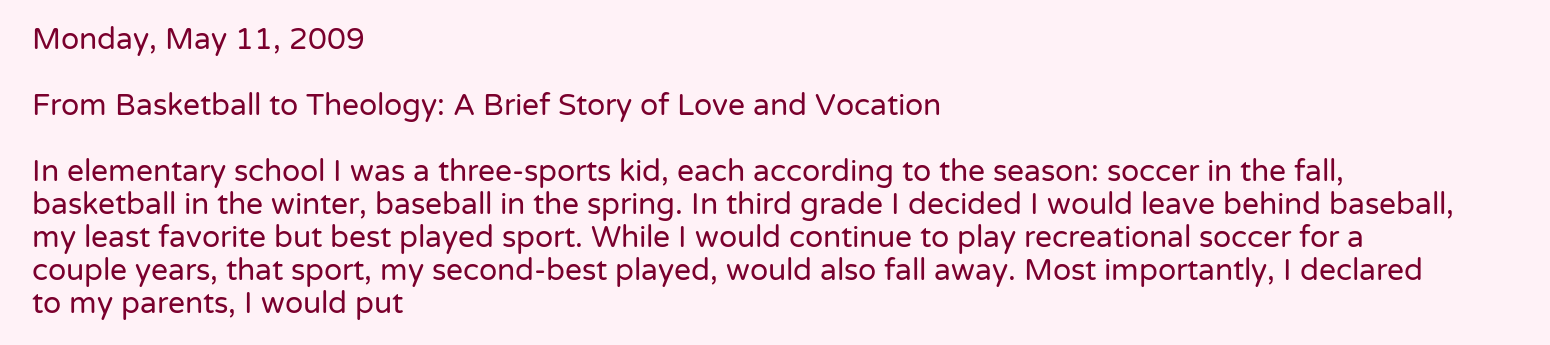Monday, May 11, 2009

From Basketball to Theology: A Brief Story of Love and Vocation

In elementary school I was a three-sports kid, each according to the season: soccer in the fall, basketball in the winter, baseball in the spring. In third grade I decided I would leave behind baseball, my least favorite but best played sport. While I would continue to play recreational soccer for a couple years, that sport, my second-best played, would also fall away. Most importantly, I declared to my parents, I would put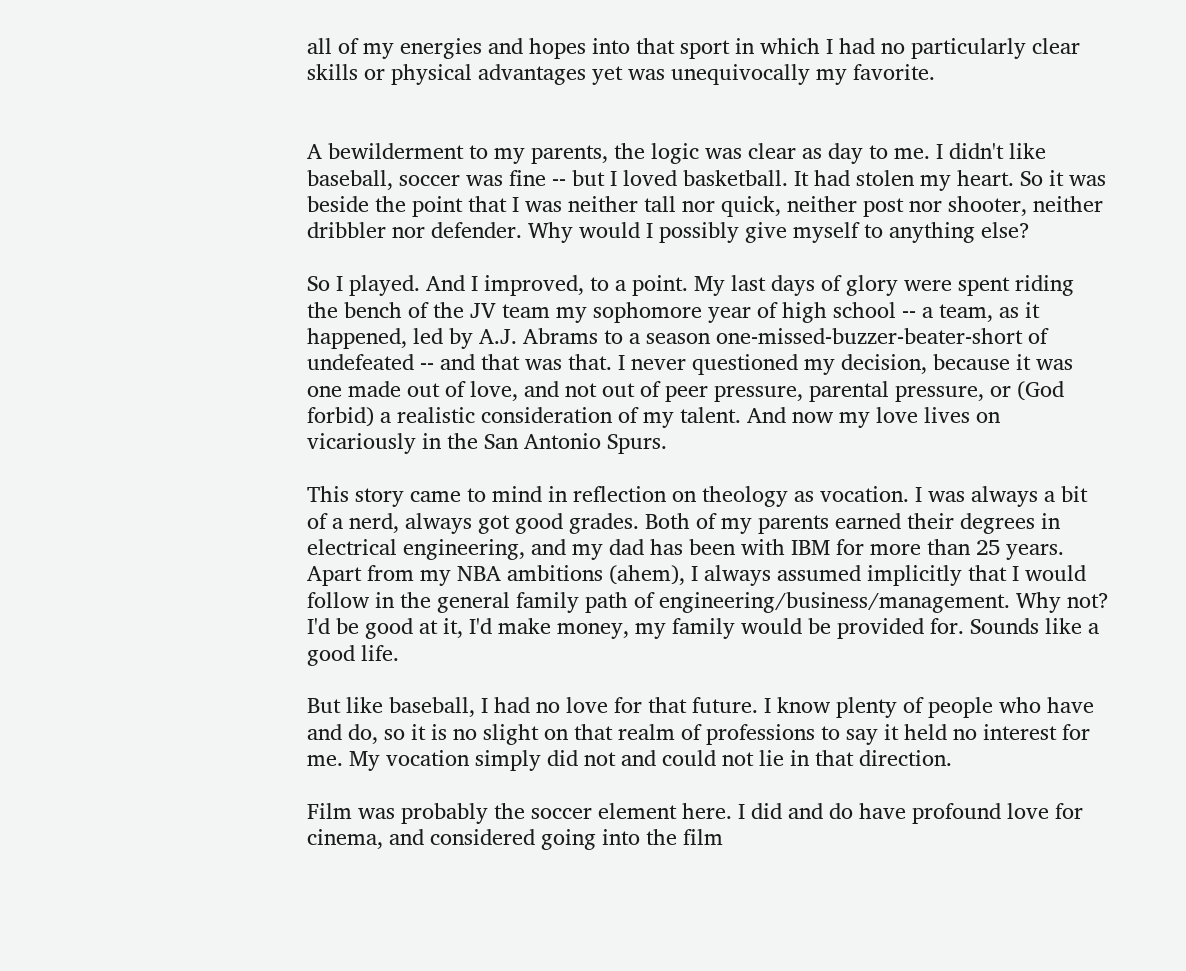all of my energies and hopes into that sport in which I had no particularly clear skills or physical advantages yet was unequivocally my favorite.


A bewilderment to my parents, the logic was clear as day to me. I didn't like baseball, soccer was fine -- but I loved basketball. It had stolen my heart. So it was beside the point that I was neither tall nor quick, neither post nor shooter, neither dribbler nor defender. Why would I possibly give myself to anything else?

So I played. And I improved, to a point. My last days of glory were spent riding the bench of the JV team my sophomore year of high school -- a team, as it happened, led by A.J. Abrams to a season one-missed-buzzer-beater-short of undefeated -- and that was that. I never questioned my decision, because it was one made out of love, and not out of peer pressure, parental pressure, or (God forbid) a realistic consideration of my talent. And now my love lives on vicariously in the San Antonio Spurs.

This story came to mind in reflection on theology as vocation. I was always a bit of a nerd, always got good grades. Both of my parents earned their degrees in electrical engineering, and my dad has been with IBM for more than 25 years. Apart from my NBA ambitions (ahem), I always assumed implicitly that I would follow in the general family path of engineering/business/management. Why not? I'd be good at it, I'd make money, my family would be provided for. Sounds like a good life.

But like baseball, I had no love for that future. I know plenty of people who have and do, so it is no slight on that realm of professions to say it held no interest for me. My vocation simply did not and could not lie in that direction.

Film was probably the soccer element here. I did and do have profound love for cinema, and considered going into the film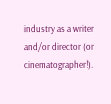industry as a writer and/or director (or cinematographer!).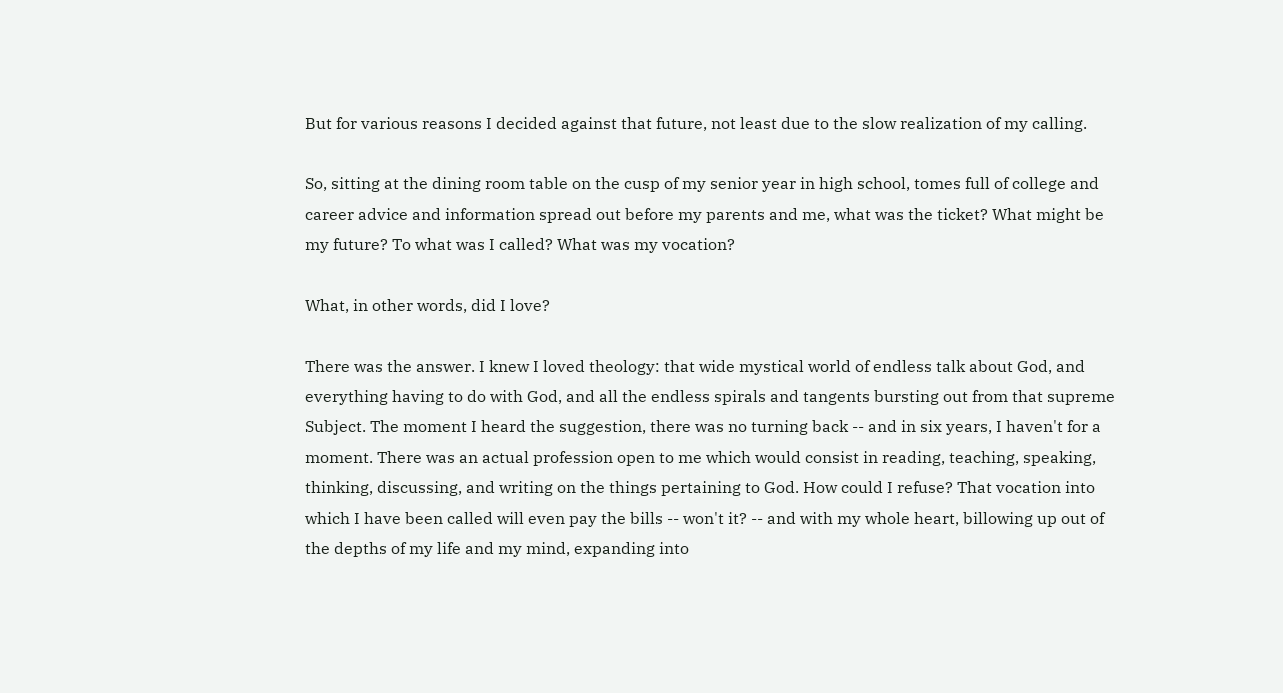But for various reasons I decided against that future, not least due to the slow realization of my calling.

So, sitting at the dining room table on the cusp of my senior year in high school, tomes full of college and career advice and information spread out before my parents and me, what was the ticket? What might be my future? To what was I called? What was my vocation?

What, in other words, did I love?

There was the answer. I knew I loved theology: that wide mystical world of endless talk about God, and everything having to do with God, and all the endless spirals and tangents bursting out from that supreme Subject. The moment I heard the suggestion, there was no turning back -- and in six years, I haven't for a moment. There was an actual profession open to me which would consist in reading, teaching, speaking, thinking, discussing, and writing on the things pertaining to God. How could I refuse? That vocation into which I have been called will even pay the bills -- won't it? -- and with my whole heart, billowing up out of the depths of my life and my mind, expanding into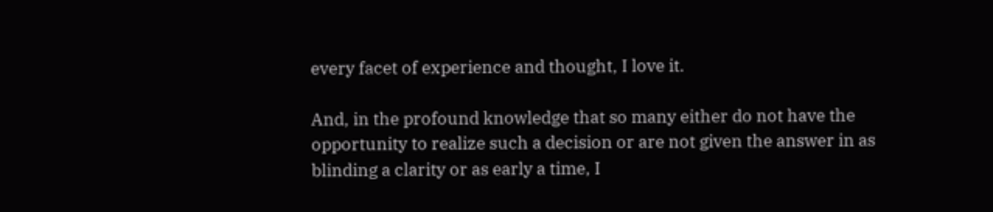every facet of experience and thought, I love it.

And, in the profound knowledge that so many either do not have the opportunity to realize such a decision or are not given the answer in as blinding a clarity or as early a time, I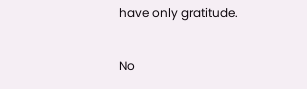have only gratitude.

No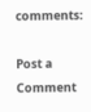comments:

Post a Comment